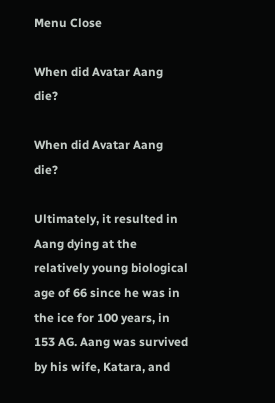Menu Close

When did Avatar Aang die?

When did Avatar Aang die?

Ultimately, it resulted in Aang dying at the relatively young biological age of 66 since he was in the ice for 100 years, in 153 AG. Aang was survived by his wife, Katara, and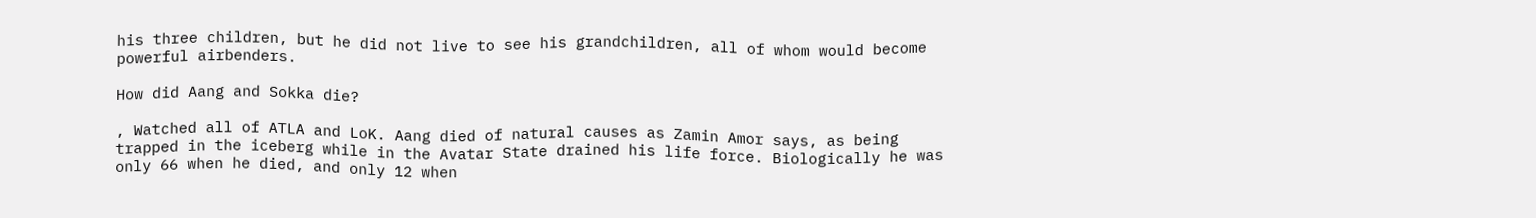his three children, but he did not live to see his grandchildren, all of whom would become powerful airbenders.

How did Aang and Sokka die?

, Watched all of ATLA and LoK. Aang died of natural causes as Zamin Amor says, as being trapped in the iceberg while in the Avatar State drained his life force. Biologically he was only 66 when he died, and only 12 when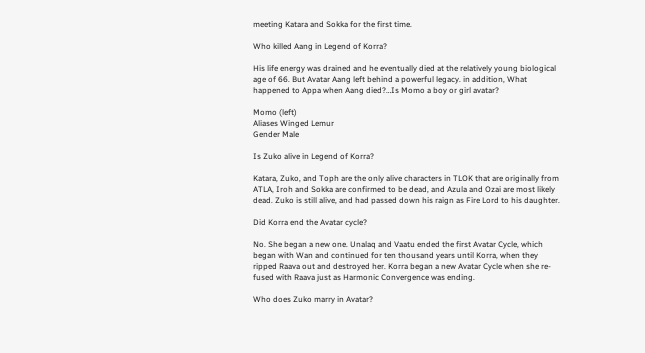meeting Katara and Sokka for the first time.

Who killed Aang in Legend of Korra?

His life energy was drained and he eventually died at the relatively young biological age of 66. But Avatar Aang left behind a powerful legacy. in addition, What happened to Appa when Aang died?…Is Momo a boy or girl avatar?

Momo (left)
Aliases Winged Lemur
Gender Male

Is Zuko alive in Legend of Korra?

Katara, Zuko, and Toph are the only alive characters in TLOK that are originally from ATLA, Iroh and Sokka are confirmed to be dead, and Azula and Ozai are most likely dead. Zuko is still alive, and had passed down his raign as Fire Lord to his daughter.

Did Korra end the Avatar cycle?

No. She began a new one. Unalaq and Vaatu ended the first Avatar Cycle, which began with Wan and continued for ten thousand years until Korra, when they ripped Raava out and destroyed her. Korra began a new Avatar Cycle when she re-fused with Raava just as Harmonic Convergence was ending.

Who does Zuko marry in Avatar?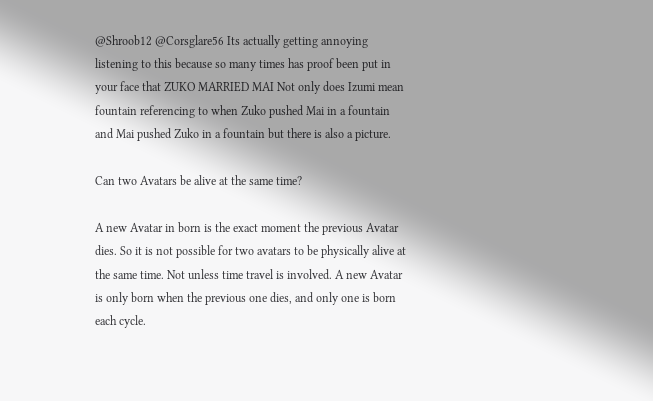@Shroob12 @Corsglare56 Its actually getting annoying listening to this because so many times has proof been put in your face that ZUKO MARRIED MAI Not only does Izumi mean fountain referencing to when Zuko pushed Mai in a fountain and Mai pushed Zuko in a fountain but there is also a picture.

Can two Avatars be alive at the same time?

A new Avatar in born is the exact moment the previous Avatar dies. So it is not possible for two avatars to be physically alive at the same time. Not unless time travel is involved. A new Avatar is only born when the previous one dies, and only one is born each cycle.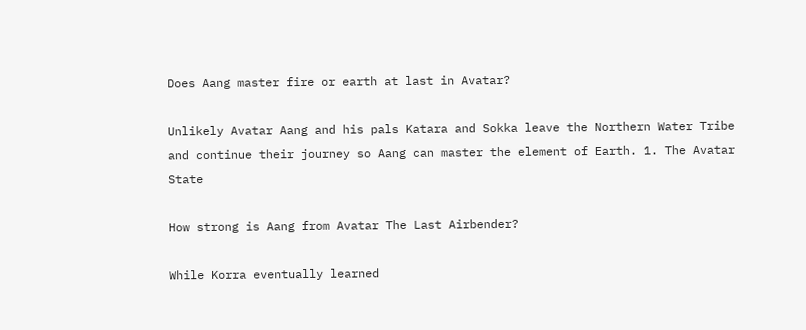Does Aang master fire or earth at last in Avatar?

Unlikely Avatar Aang and his pals Katara and Sokka leave the Northern Water Tribe and continue their journey so Aang can master the element of Earth. 1. The Avatar State

How strong is Aang from Avatar The Last Airbender?

While Korra eventually learned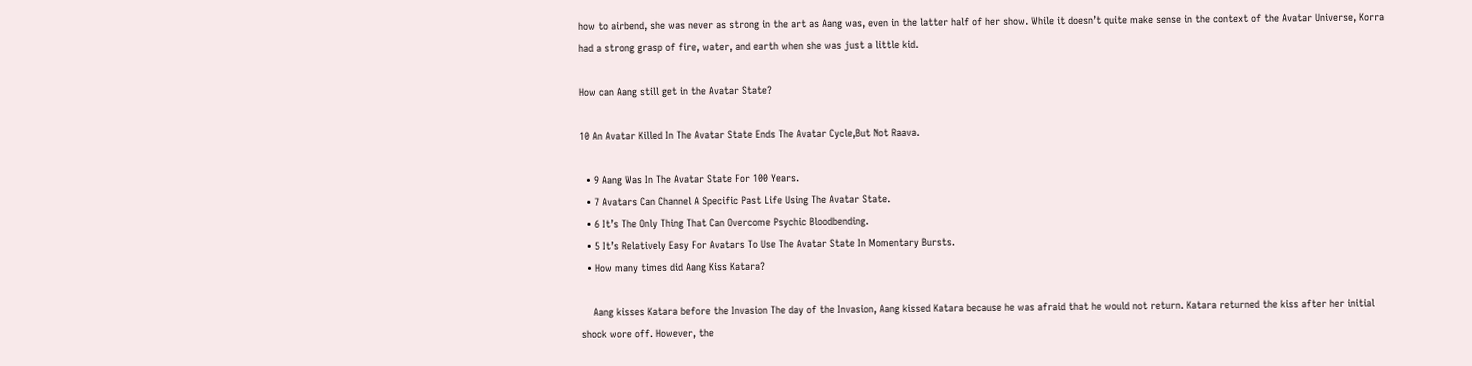how to airbend, she was never as strong in the art as Aang was, even in the latter half of her show. While it doesn’t quite make sense in the context of the Avatar Universe, Korra had a strong grasp of fire, water, and earth when she was just a little kid.

How can Aang still get in the Avatar State?

10 An Avatar Killed In The Avatar State Ends The Avatar Cycle,But Not Raava.

  • 9 Aang Was In The Avatar State For 100 Years.
  • 7 Avatars Can Channel A Specific Past Life Using The Avatar State.
  • 6 It’s The Only Thing That Can Overcome Psychic Bloodbending.
  • 5 It’s Relatively Easy For Avatars To Use The Avatar State In Momentary Bursts.
  • How many times did Aang Kiss Katara?

    Aang kisses Katara before the Invasion The day of the Invasion, Aang kissed Katara because he was afraid that he would not return. Katara returned the kiss after her initial shock wore off. However, the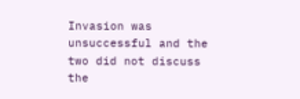Invasion was unsuccessful and the two did not discuss the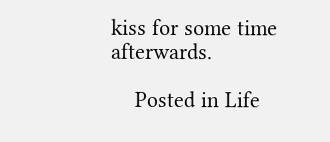kiss for some time afterwards.

    Posted in Life